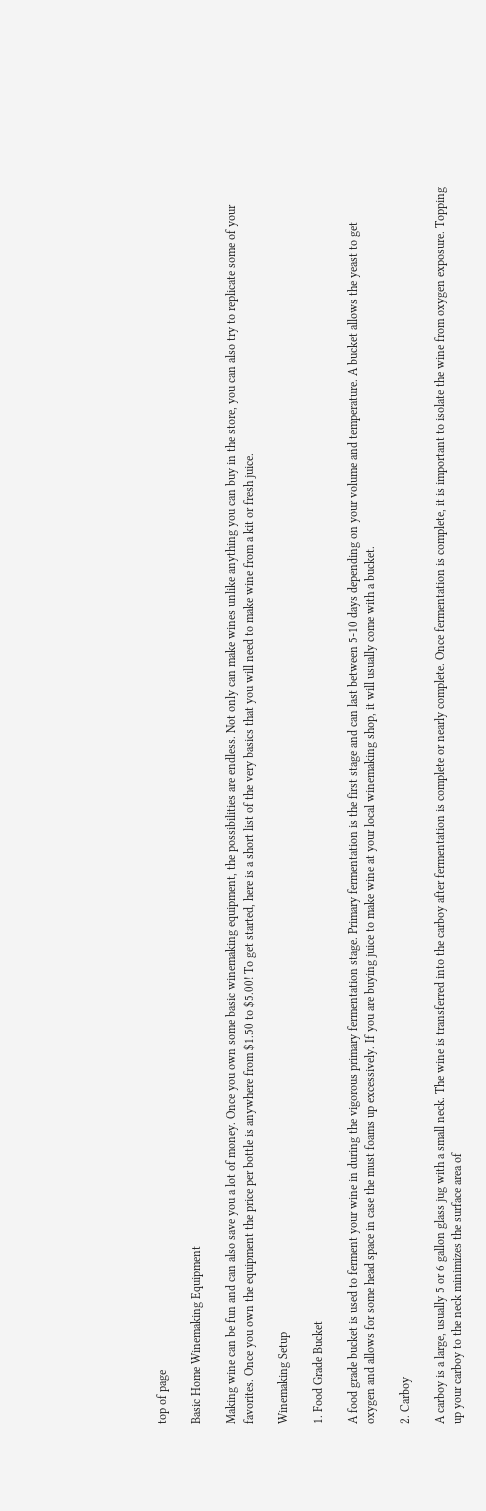top of page

Basic Home Winemaking Equipment

Making wine can be fun and can also save you a lot of money. Once you own some basic winemaking equipment, the possibilities are endless. Not only can make wines unlike anything you can buy in the store, you can also try to replicate some of your favorites. Once you own the equipment the price per bottle is anywhere from $1.50 to $5.00! To get started, here is a short list of the very basics that you will need to make wine from a kit or fresh juice.

Winemaking Setup

1. Food Grade Bucket

A food grade bucket is used to ferment your wine in during the vigorous primary fermentation stage. Primary fermentation is the first stage and can last between 5-10 days depending on your volume and temperature. A bucket allows the yeast to get oxygen and allows for some head space in case the must foams up excessively. If you are buying juice to make wine at your local winemaking shop, it will usually come with a bucket.

2. Carboy

A carboy is a large, usually 5 or 6 gallon glass jug with a small neck. The wine is transferred into the carboy after fermentation is complete or nearly complete. Once fermentation is complete, it is important to isolate the wine from oxygen exposure. Topping up your carboy to the neck minimizes the surface area of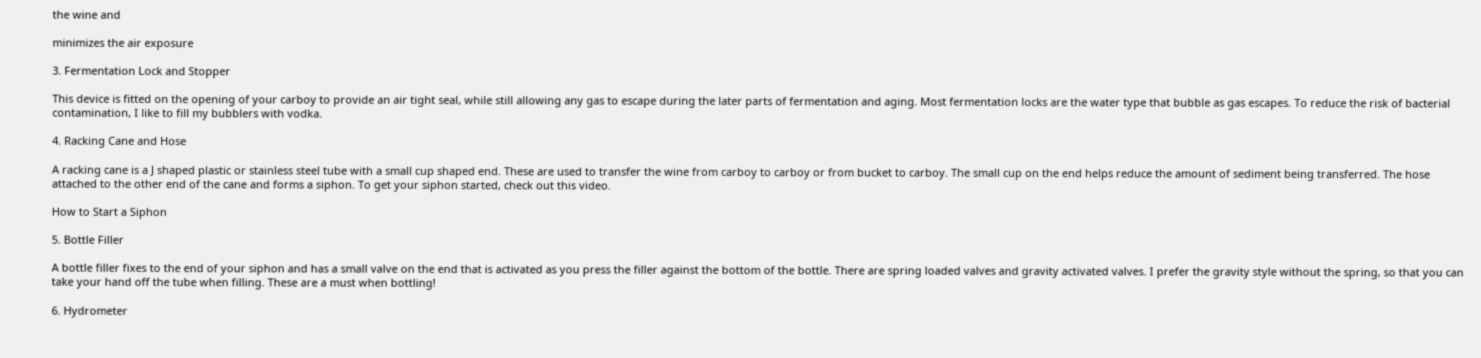the wine and

minimizes the air exposure

3. Fermentation Lock and Stopper

This device is fitted on the opening of your carboy to provide an air tight seal, while still allowing any gas to escape during the later parts of fermentation and aging. Most fermentation locks are the water type that bubble as gas escapes. To reduce the risk of bacterial contamination, I like to fill my bubblers with vodka.

4. Racking Cane and Hose

A racking cane is a J shaped plastic or stainless steel tube with a small cup shaped end. These are used to transfer the wine from carboy to carboy or from bucket to carboy. The small cup on the end helps reduce the amount of sediment being transferred. The hose attached to the other end of the cane and forms a siphon. To get your siphon started, check out this video.

How to Start a Siphon

5. Bottle Filler

A bottle filler fixes to the end of your siphon and has a small valve on the end that is activated as you press the filler against the bottom of the bottle. There are spring loaded valves and gravity activated valves. I prefer the gravity style without the spring, so that you can take your hand off the tube when filling. These are a must when bottling!

6. Hydrometer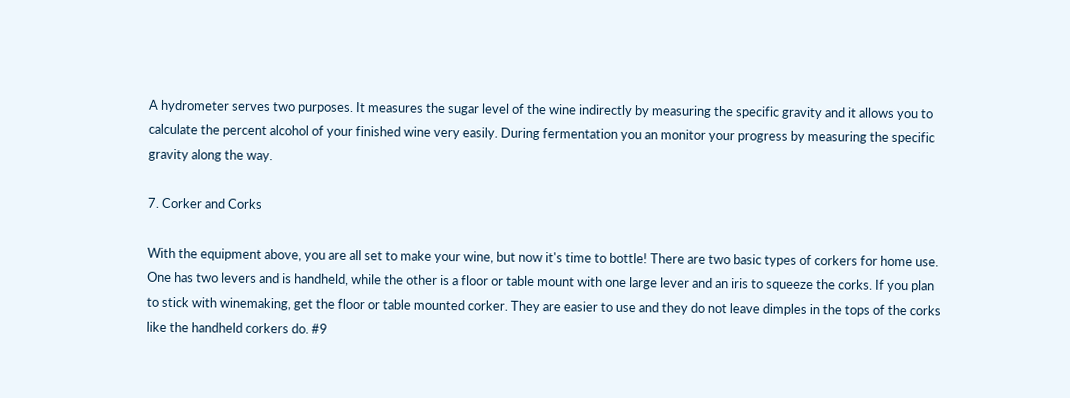A hydrometer serves two purposes. It measures the sugar level of the wine indirectly by measuring the specific gravity and it allows you to calculate the percent alcohol of your finished wine very easily. During fermentation you an monitor your progress by measuring the specific gravity along the way.

7. Corker and Corks

With the equipment above, you are all set to make your wine, but now it's time to bottle! There are two basic types of corkers for home use. One has two levers and is handheld, while the other is a floor or table mount with one large lever and an iris to squeeze the corks. If you plan to stick with winemaking, get the floor or table mounted corker. They are easier to use and they do not leave dimples in the tops of the corks like the handheld corkers do. #9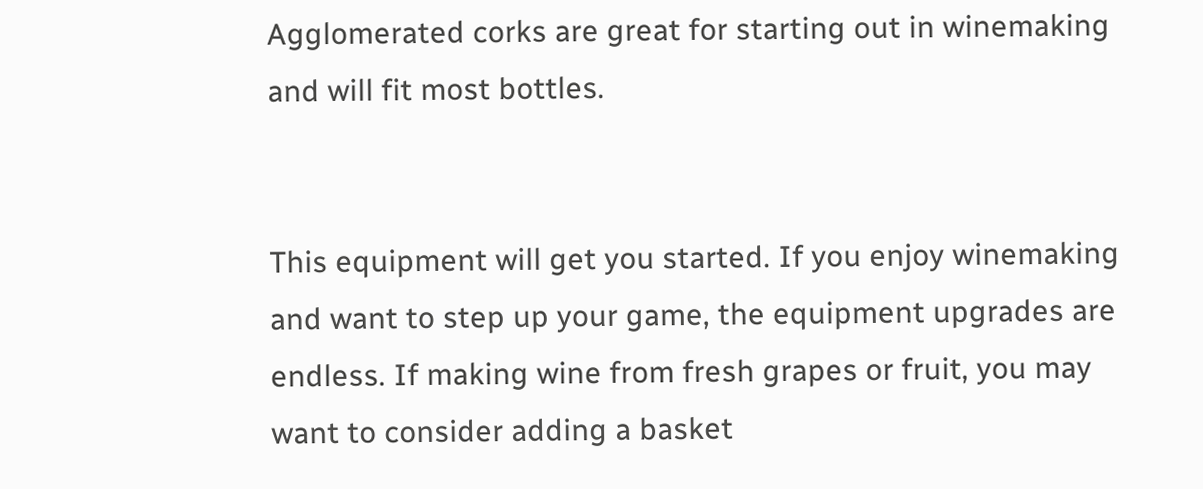Agglomerated corks are great for starting out in winemaking and will fit most bottles.


This equipment will get you started. If you enjoy winemaking and want to step up your game, the equipment upgrades are endless. If making wine from fresh grapes or fruit, you may want to consider adding a basket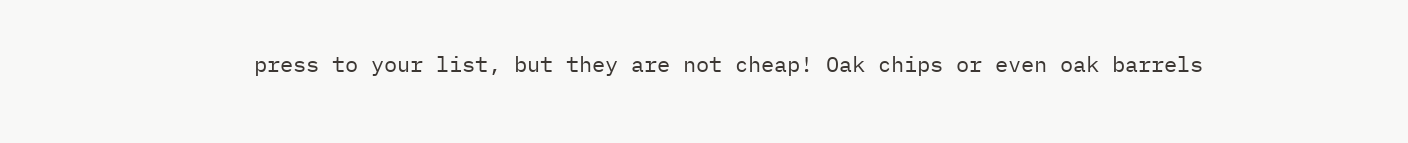press to your list, but they are not cheap! Oak chips or even oak barrels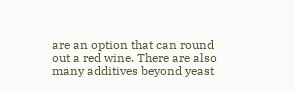are an option that can round out a red wine. There are also many additives beyond yeast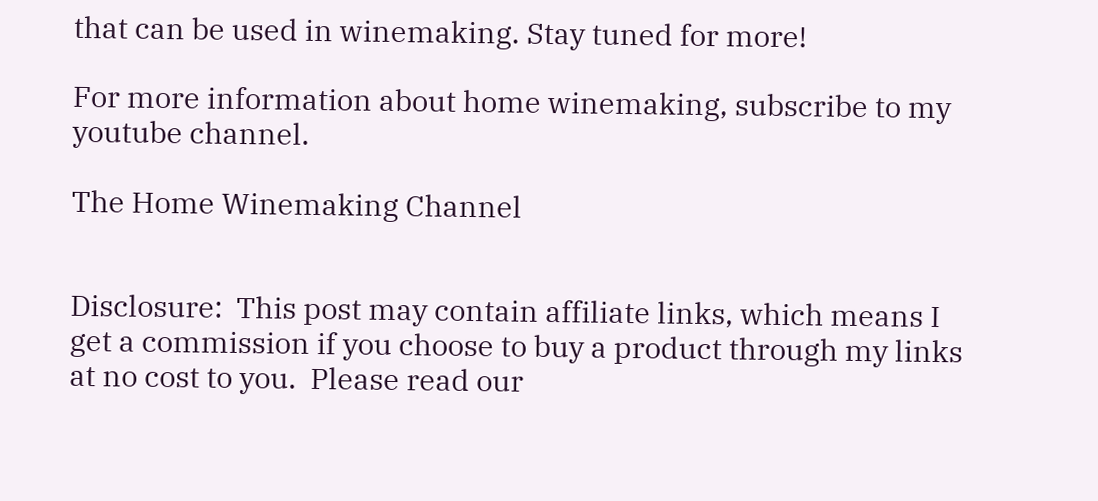that can be used in winemaking. Stay tuned for more!

For more information about home winemaking, subscribe to my youtube channel.

The Home Winemaking Channel


Disclosure:  This post may contain affiliate links, which means I get a commission if you choose to buy a product through my links at no cost to you.  Please read our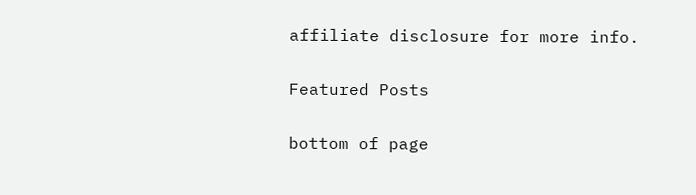affiliate disclosure for more info.

Featured Posts

bottom of page